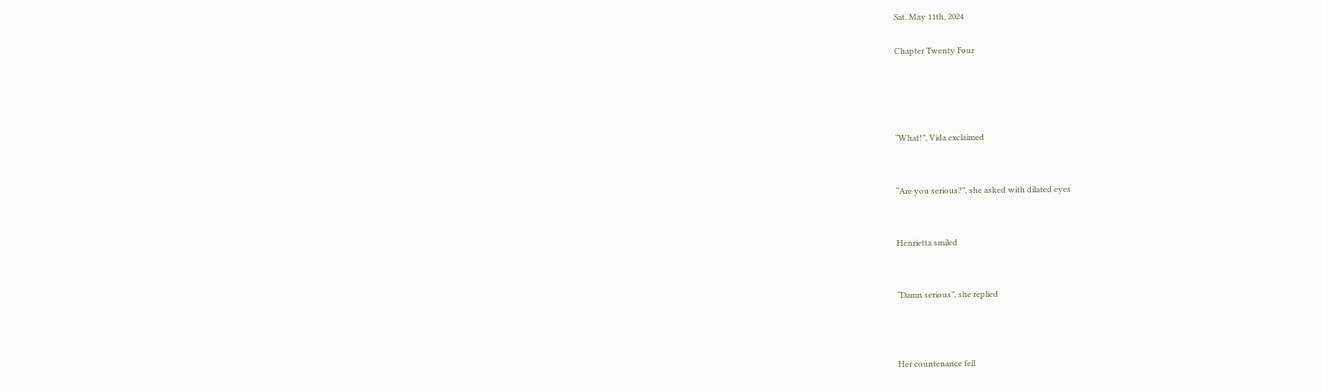Sat. May 11th, 2024

Chapter Twenty Four




“What!”, Vida exclaimed


“Are you serious?”, she asked with dilated eyes


Henrietta smiled


“Damn serious”, she replied



Her countenance fell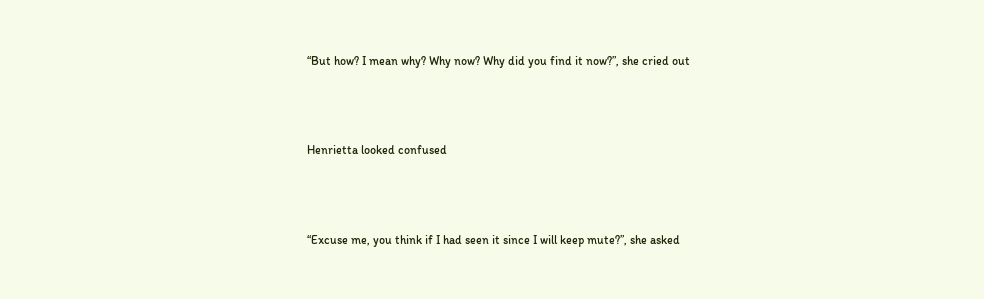“But how? I mean why? Why now? Why did you find it now?”, she cried out



Henrietta looked confused



“Excuse me, you think if I had seen it since I will keep mute?”, she asked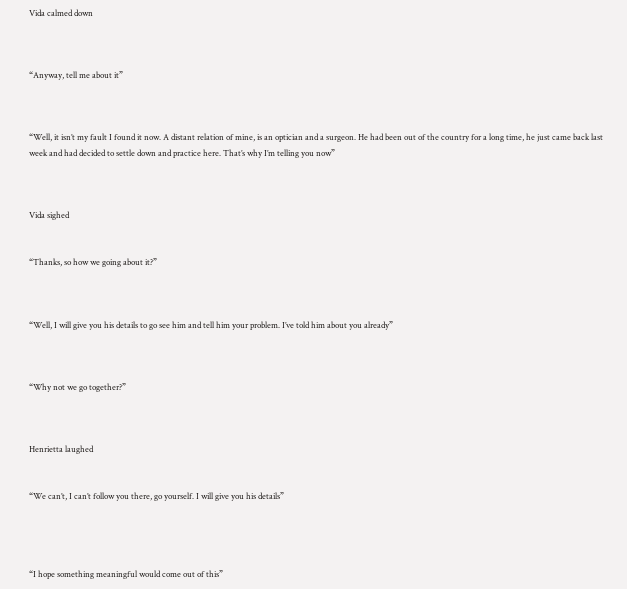Vida calmed down



“Anyway, tell me about it”



“Well, it isn’t my fault I found it now. A distant relation of mine, is an optician and a surgeon. He had been out of the country for a long time, he just came back last week and had decided to settle down and practice here. That’s why I’m telling you now”



Vida sighed


“Thanks, so how we going about it?”



“Well, I will give you his details to go see him and tell him your problem. I’ve told him about you already”



“Why not we go together?”



Henrietta laughed


“We can’t, I can’t follow you there, go yourself. I will give you his details”




“I hope something meaningful would come out of this”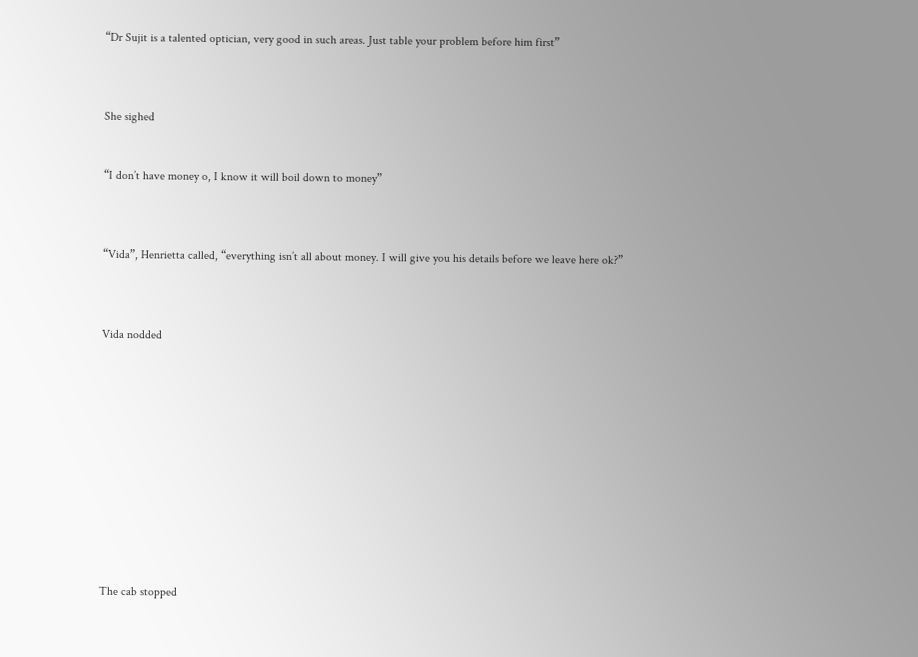“Dr Sujit is a talented optician, very good in such areas. Just table your problem before him first”



She sighed


“I don’t have money o, I know it will boil down to money”



“Vida”, Henrietta called, “everything isn’t all about money. I will give you his details before we leave here ok?”



Vida nodded












The cab stopped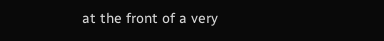at the front of a very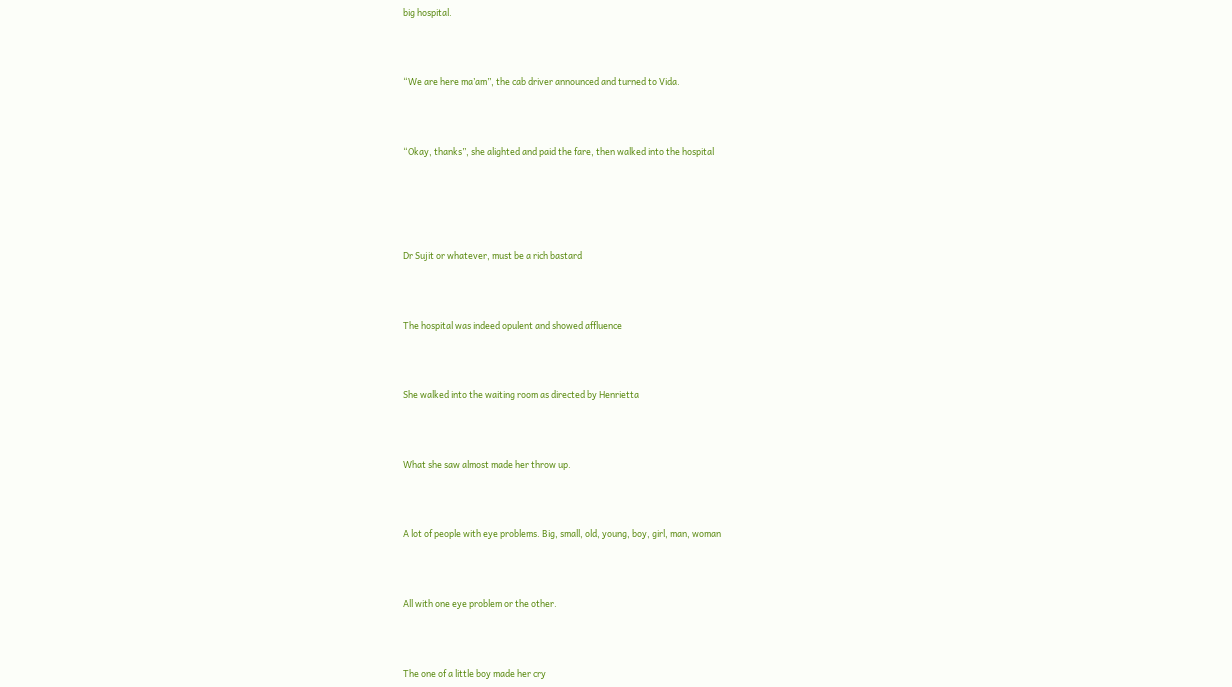big hospital.



“We are here ma’am”, the cab driver announced and turned to Vida.



“Okay, thanks”, she alighted and paid the fare, then walked into the hospital





Dr Sujit or whatever, must be a rich bastard



The hospital was indeed opulent and showed affluence



She walked into the waiting room as directed by Henrietta



What she saw almost made her throw up.



A lot of people with eye problems. Big, small, old, young, boy, girl, man, woman



All with one eye problem or the other.



The one of a little boy made her cry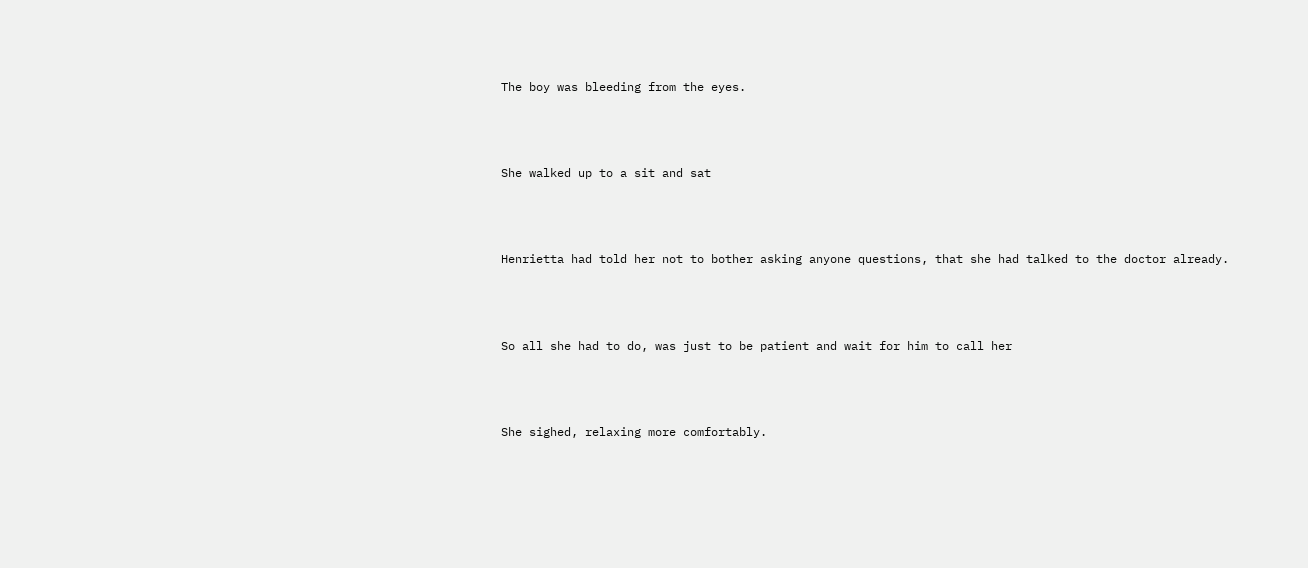The boy was bleeding from the eyes.



She walked up to a sit and sat



Henrietta had told her not to bother asking anyone questions, that she had talked to the doctor already.



So all she had to do, was just to be patient and wait for him to call her



She sighed, relaxing more comfortably.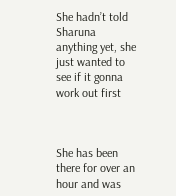She hadn’t told Sharuna anything yet, she just wanted to see if it gonna work out first



She has been there for over an hour and was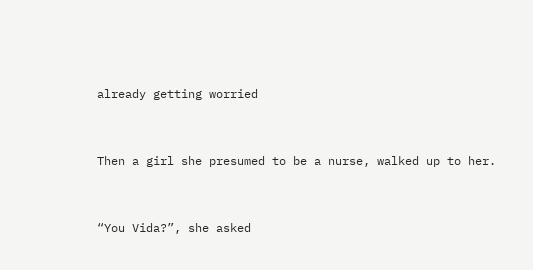already getting worried



Then a girl she presumed to be a nurse, walked up to her.



“You Vida?”, she asked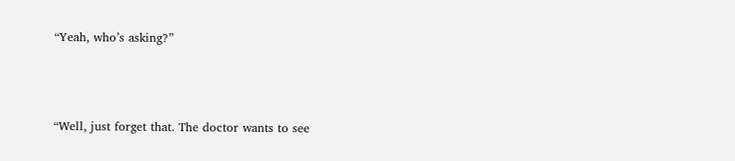“Yeah, who’s asking?”



“Well, just forget that. The doctor wants to see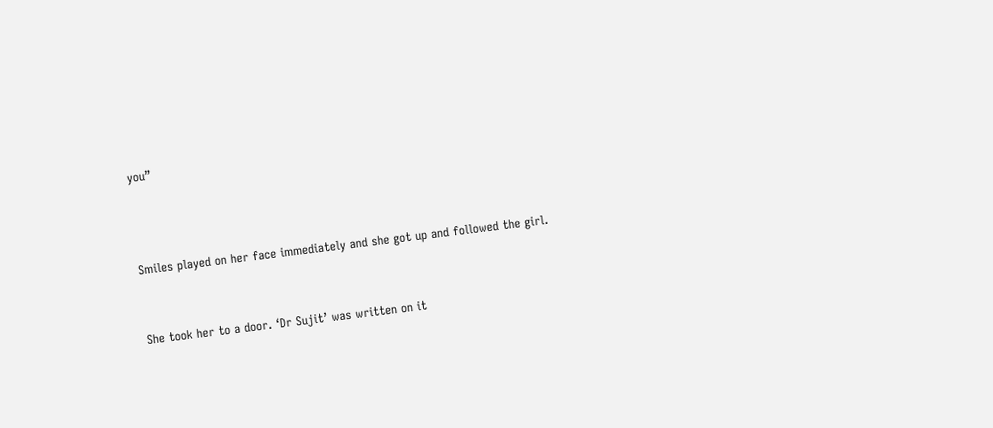you”



Smiles played on her face immediately and she got up and followed the girl.


She took her to a door. ‘Dr Sujit’ was written on it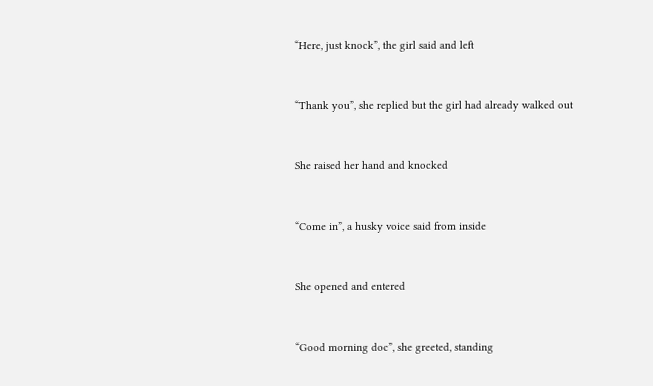“Here, just knock”, the girl said and left



“Thank you”, she replied but the girl had already walked out



She raised her hand and knocked



“Come in”, a husky voice said from inside



She opened and entered



“Good morning doc”, she greeted, standing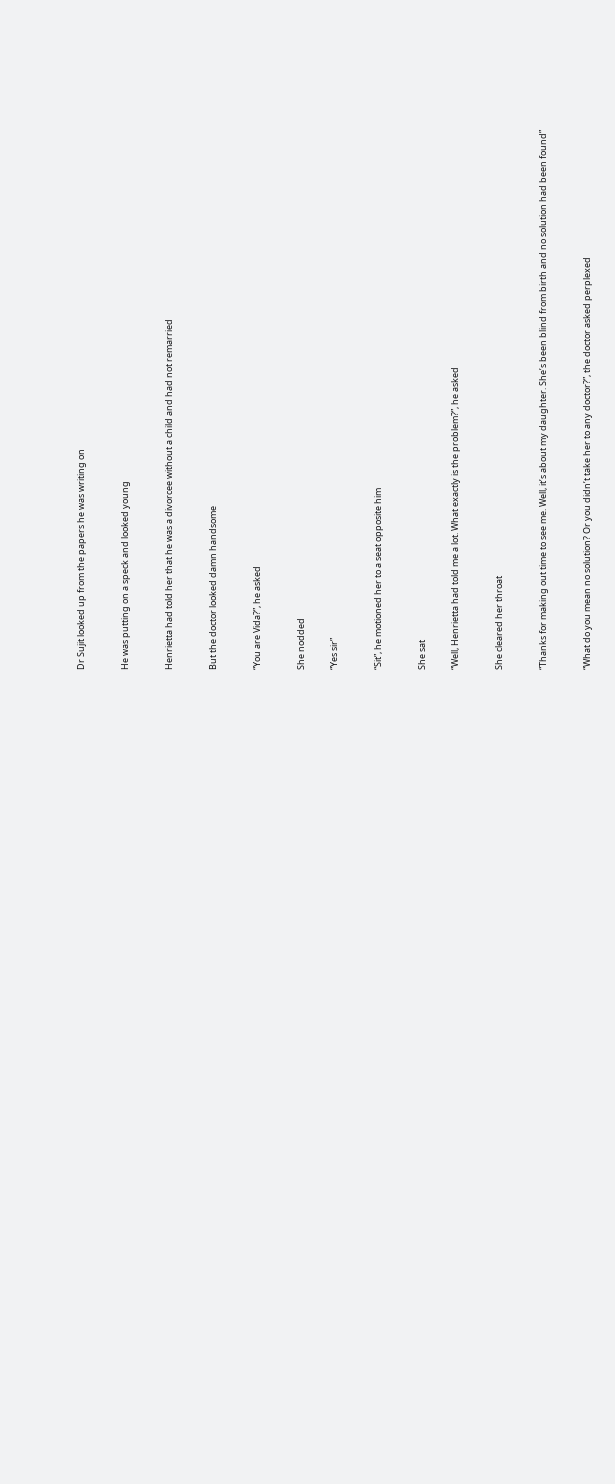Dr Sujit looked up from the papers he was writing on



He was putting on a speck and looked young



Henrietta had told her that he was a divorcee without a child and had not remarried



But the doctor looked damn handsome



“You are Vida?”, he asked



She nodded


“Yes sir”



“Sit”, he motioned her to a seat opposite him



She sat


“Well, Henrietta had told me a lot. What exactly is the problem?”, he asked



She cleared her throat



“Thanks for making out time to see me. Well, it’s about my daughter. She’s been blind from birth and no solution had been found”



“What do you mean no solution? Or you didn’t take her to any doctor?”, the doctor asked perplexed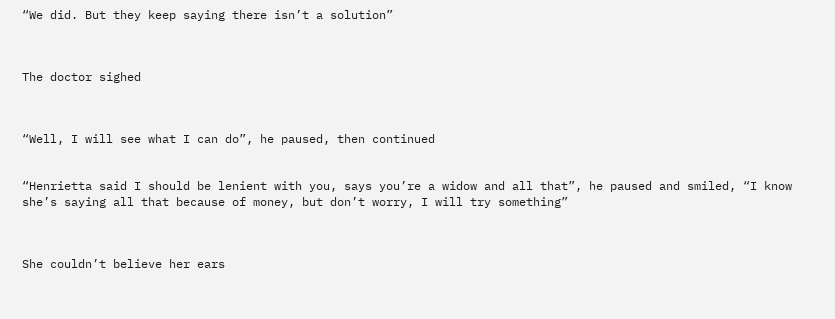“We did. But they keep saying there isn’t a solution”



The doctor sighed



“Well, I will see what I can do”, he paused, then continued


“Henrietta said I should be lenient with you, says you’re a widow and all that”, he paused and smiled, “I know she’s saying all that because of money, but don’t worry, I will try something”



She couldn’t believe her ears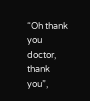“Oh thank you doctor, thank you”,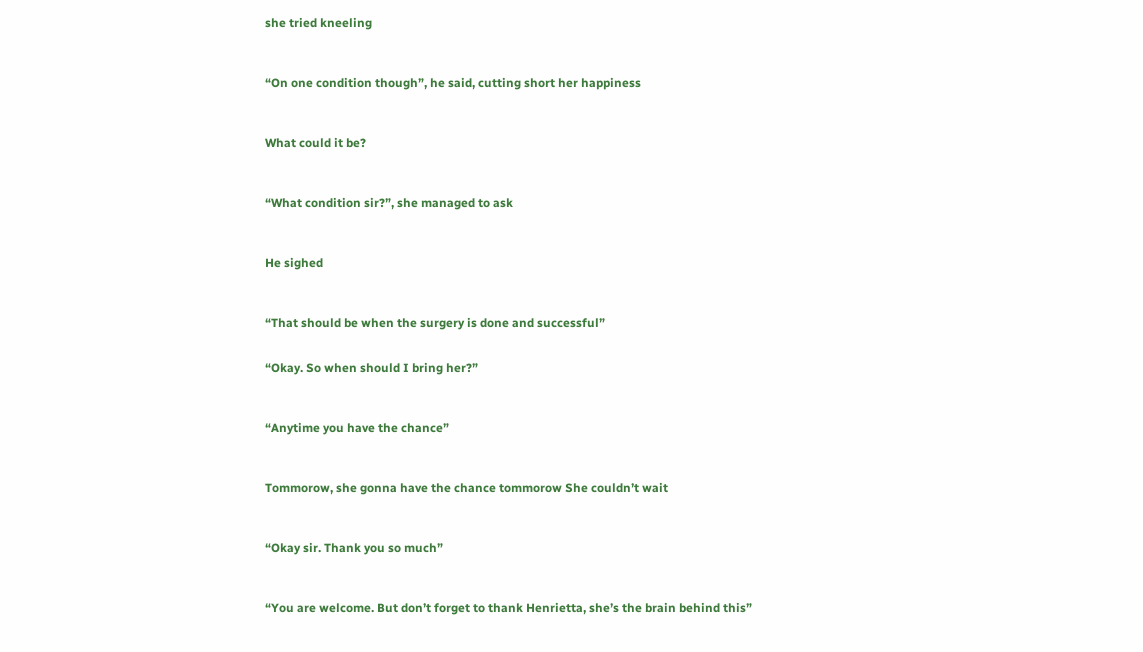she tried kneeling



“On one condition though”, he said, cutting short her happiness



What could it be?



“What condition sir?”, she managed to ask



He sighed



“That should be when the surgery is done and successful”


“Okay. So when should I bring her?”



“Anytime you have the chance”



Tommorow, she gonna have the chance tommorow She couldn’t wait



“Okay sir. Thank you so much”



“You are welcome. But don’t forget to thank Henrietta, she’s the brain behind this”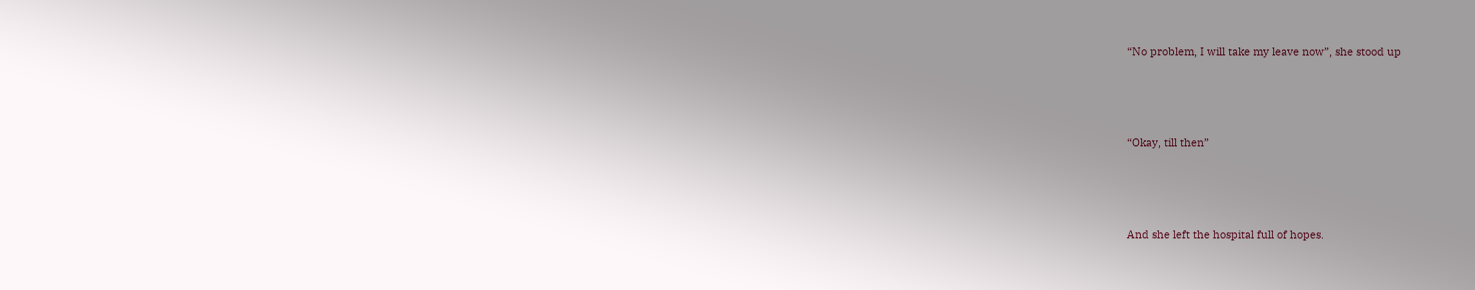“No problem, I will take my leave now”, she stood up



“Okay, till then”



And she left the hospital full of hopes.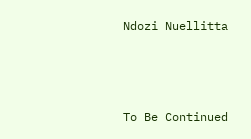Ndozi Nuellitta



To Be Continued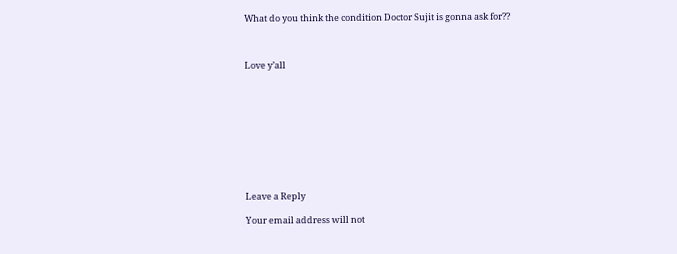What do you think the condition Doctor Sujit is gonna ask for??



Love y’all










Leave a Reply

Your email address will not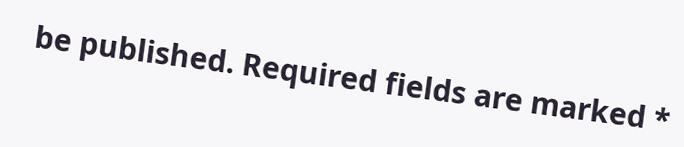be published. Required fields are marked *